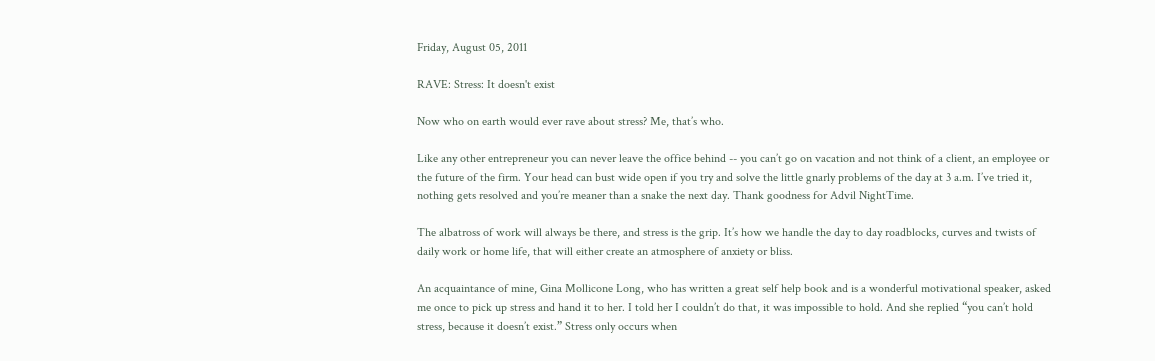Friday, August 05, 2011

RAVE: Stress: It doesn't exist

Now who on earth would ever rave about stress? Me, that’s who.

Like any other entrepreneur you can never leave the office behind -- you can’t go on vacation and not think of a client, an employee or the future of the firm. Your head can bust wide open if you try and solve the little gnarly problems of the day at 3 a.m. I’ve tried it, nothing gets resolved and you’re meaner than a snake the next day. Thank goodness for Advil NightTime.

The albatross of work will always be there, and stress is the grip. It’s how we handle the day to day roadblocks, curves and twists of daily work or home life, that will either create an atmosphere of anxiety or bliss.

An acquaintance of mine, Gina Mollicone Long, who has written a great self help book and is a wonderful motivational speaker, asked me once to pick up stress and hand it to her. I told her I couldn’t do that, it was impossible to hold. And she replied “you can’t hold stress, because it doesn’t exist.” Stress only occurs when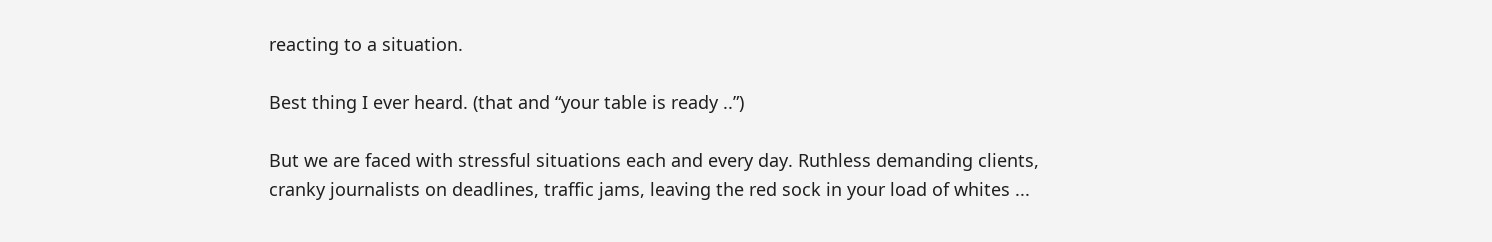reacting to a situation.

Best thing I ever heard. (that and “your table is ready ..”)

But we are faced with stressful situations each and every day. Ruthless demanding clients, cranky journalists on deadlines, traffic jams, leaving the red sock in your load of whites ...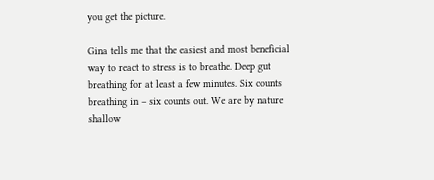you get the picture.

Gina tells me that the easiest and most beneficial way to react to stress is to breathe. Deep gut breathing for at least a few minutes. Six counts breathing in – six counts out. We are by nature shallow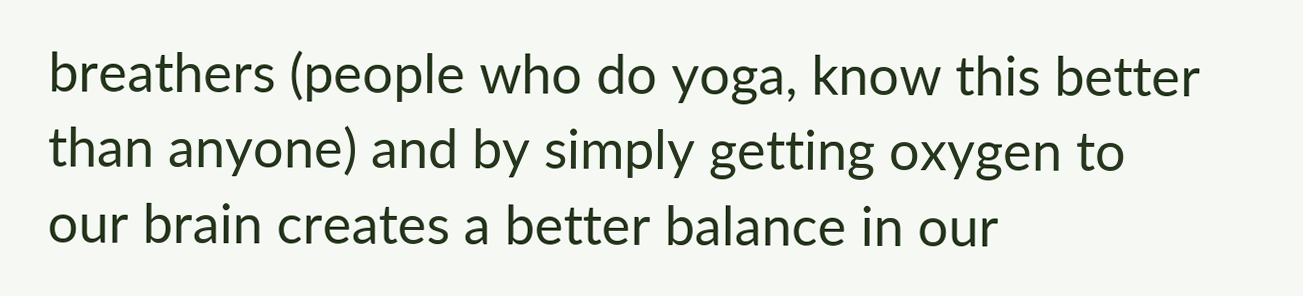breathers (people who do yoga, know this better than anyone) and by simply getting oxygen to our brain creates a better balance in our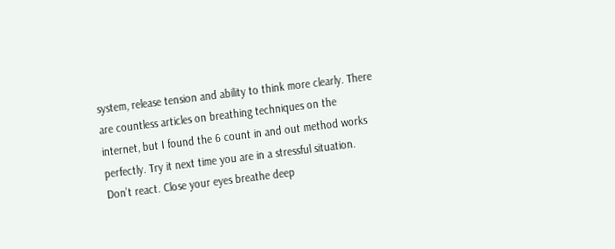system, release tension and ability to think more clearly. There are countless articles on breathing techniques on the internet, but I found the 6 count in and out method works perfectly. Try it next time you are in a stressful situation. Don’t react. Close your eyes breathe deep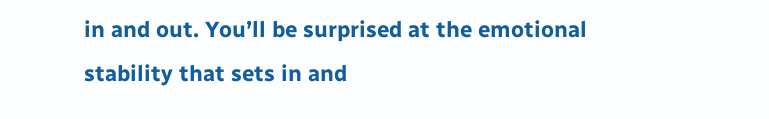in and out. You’ll be surprised at the emotional stability that sets in and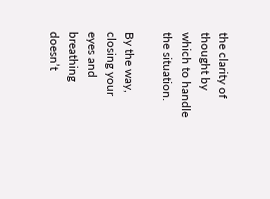the clarity of thought by which to handle the situation.

By the way, closing your eyes and breathing doesn’t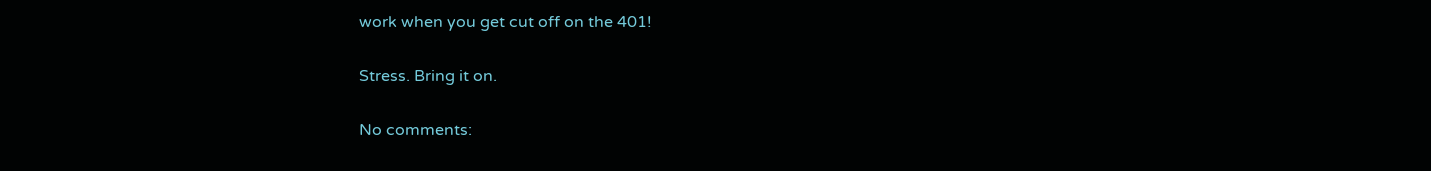work when you get cut off on the 401!

Stress. Bring it on.

No comments: